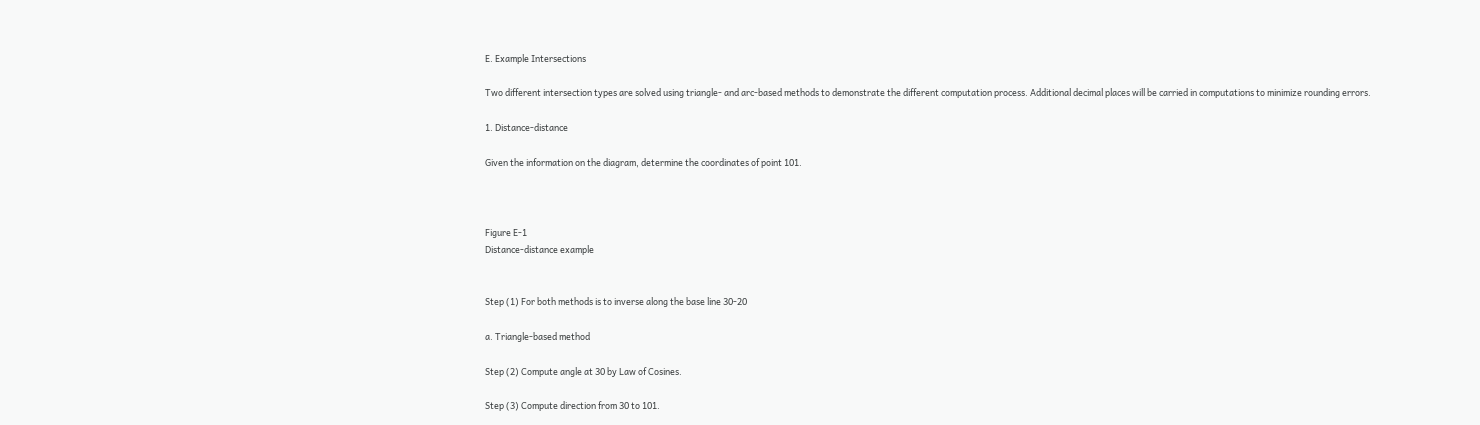E. Example Intersections

Two different intersection types are solved using triangle- and arc-based methods to demonstrate the different computation process. Additional decimal places will be carried in computations to minimize rounding errors.

1. Distance-distance

Given the information on the diagram, determine the coordinates of point 101.



Figure E-1
Distance-distance example


Step (1) For both methods is to inverse along the base line 30-20

a. Triangle-based method

Step (2) Compute angle at 30 by Law of Cosines.

Step (3) Compute direction from 30 to 101.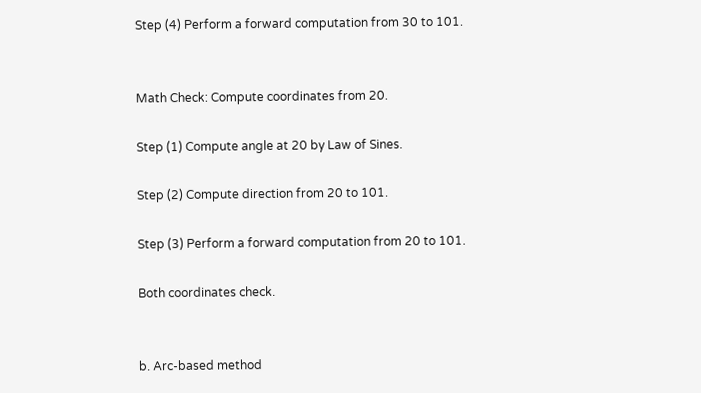Step (4) Perform a forward computation from 30 to 101.


Math Check: Compute coordinates from 20.

Step (1) Compute angle at 20 by Law of Sines.

Step (2) Compute direction from 20 to 101.

Step (3) Perform a forward computation from 20 to 101.

Both coordinates check.


b. Arc-based method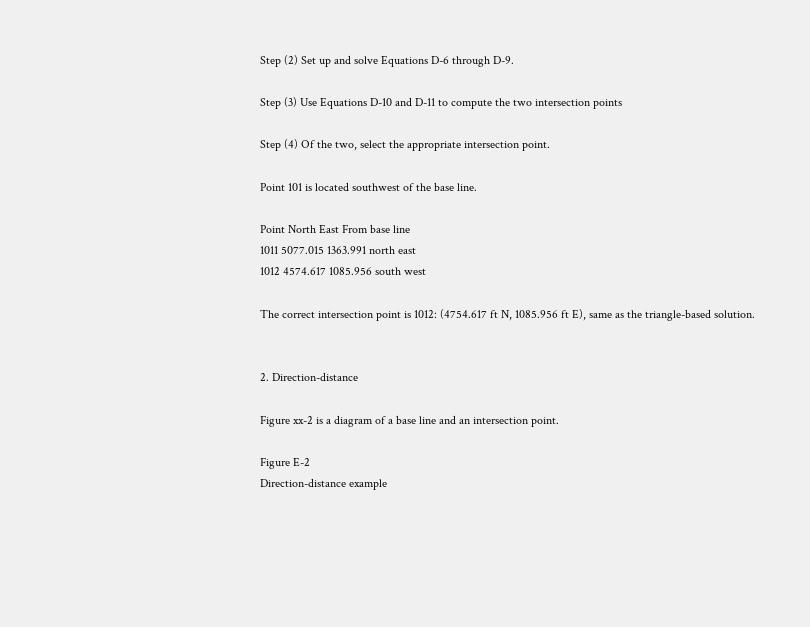Step (2) Set up and solve Equations D-6 through D-9.

Step (3) Use Equations D-10 and D-11 to compute the two intersection points

Step (4) Of the two, select the appropriate intersection point.

Point 101 is located southwest of the base line.

Point North East From base line
1011 5077.015 1363.991 north east
1012 4574.617 1085.956 south west

The correct intersection point is 1012: (4754.617 ft N, 1085.956 ft E), same as the triangle-based solution.


2. Direction-distance

Figure xx-2 is a diagram of a base line and an intersection point.

Figure E-2
Direction-distance example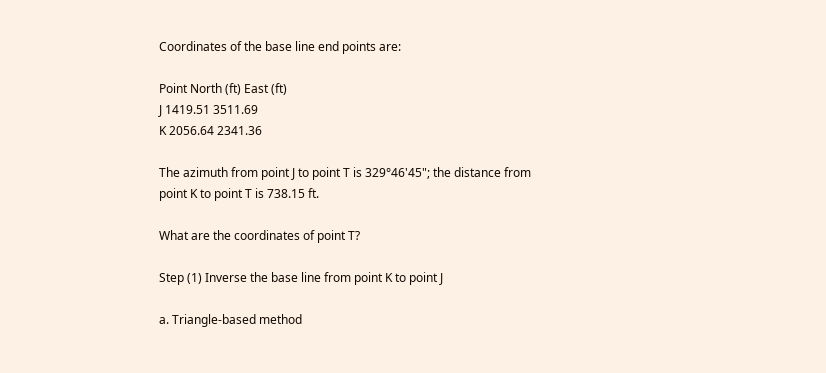Coordinates of the base line end points are:

Point North (ft) East (ft)
J 1419.51 3511.69
K 2056.64 2341.36

The azimuth from point J to point T is 329°46'45"; the distance from point K to point T is 738.15 ft.

What are the coordinates of point T?

Step (1) Inverse the base line from point K to point J

a. Triangle-based method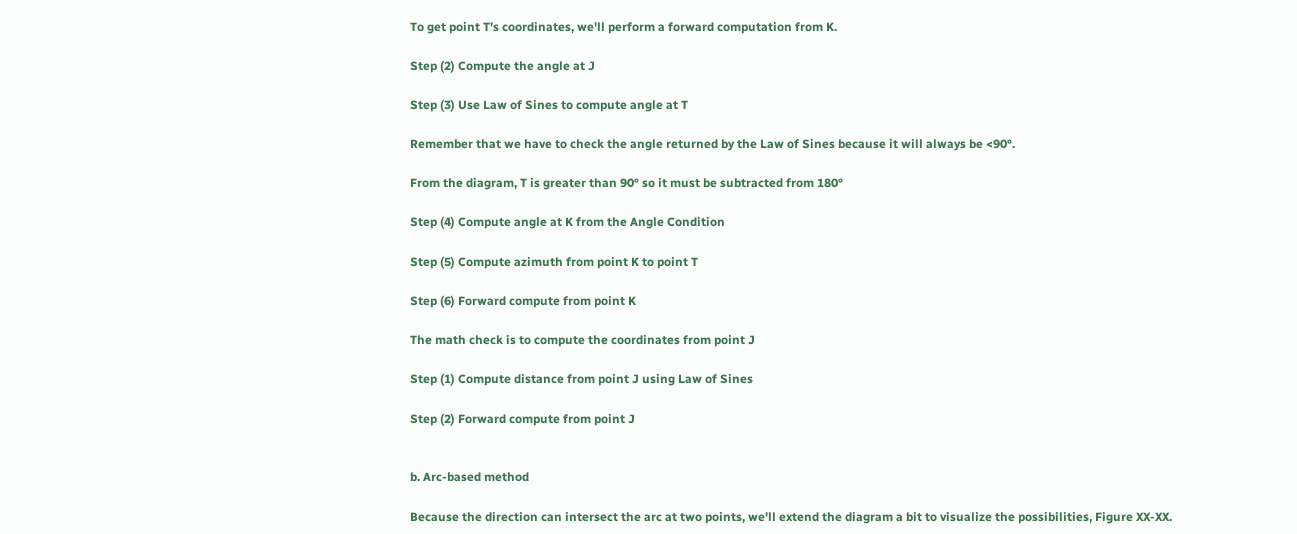To get point T's coordinates, we'll perform a forward computation from K.

Step (2) Compute the angle at J

Step (3) Use Law of Sines to compute angle at T

Remember that we have to check the angle returned by the Law of Sines because it will always be <90°.

From the diagram, T is greater than 90° so it must be subtracted from 180°

Step (4) Compute angle at K from the Angle Condition

Step (5) Compute azimuth from point K to point T

Step (6) Forward compute from point K

The math check is to compute the coordinates from point J

Step (1) Compute distance from point J using Law of Sines

Step (2) Forward compute from point J


b. Arc-based method

Because the direction can intersect the arc at two points, we'll extend the diagram a bit to visualize the possibilities, Figure XX-XX.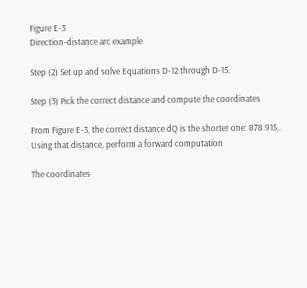Figure E-3
Direction-distance arc example

Step (2) Set up and solve Equations D-12 through D-15.

Step (3) Pick the correct distance and compute the coordinates

From Figure E-3, the correct distance dQ is the shorter one: 878.915,. Using that distance, perform a forward computation

The coordinates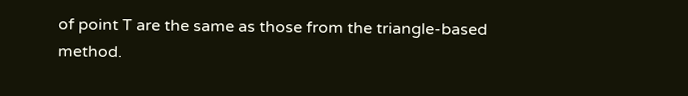of point T are the same as those from the triangle-based method.